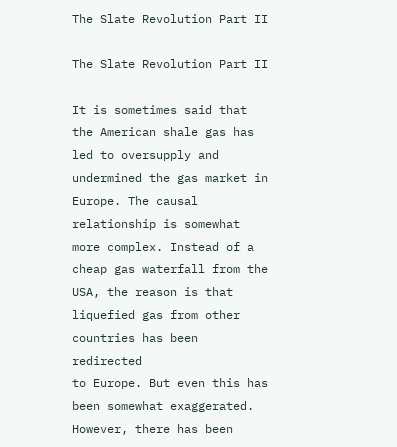The Slate Revolution Part II

The Slate Revolution Part II

It is sometimes said that the American shale gas has led to oversupply and undermined the gas market in Europe. The causal relationship is somewhat more complex. Instead of a cheap gas waterfall from the USA, the reason is that liquefied gas from other countries has been redirected
to Europe. But even this has been somewhat exaggerated. However, there has been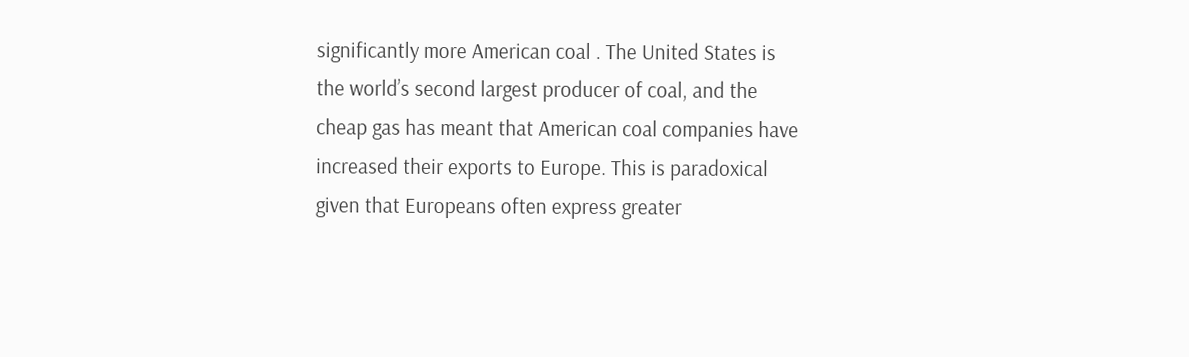significantly more American coal . The United States is the world’s second largest producer of coal, and the cheap gas has meant that American coal companies have increased their exports to Europe. This is paradoxical given that Europeans often express greater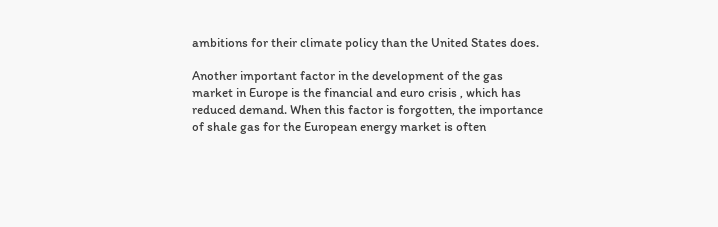ambitions for their climate policy than the United States does.

Another important factor in the development of the gas market in Europe is the financial and euro crisis , which has reduced demand. When this factor is forgotten, the importance of shale gas for the European energy market is often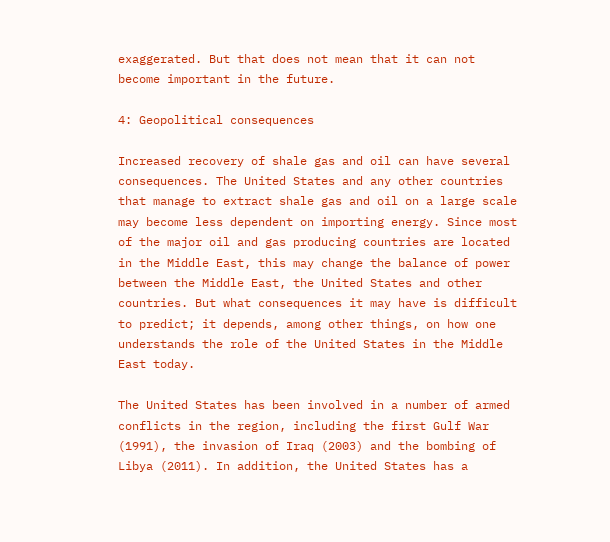exaggerated. But that does not mean that it can not become important in the future.

4: Geopolitical consequences

Increased recovery of shale gas and oil can have several consequences. The United States and any other countries that manage to extract shale gas and oil on a large scale may become less dependent on importing energy. Since most of the major oil and gas producing countries are located in the Middle East, this may change the balance of power between the Middle East, the United States and other countries. But what consequences it may have is difficult to predict; it depends, among other things, on how one understands the role of the United States in the Middle East today.

The United States has been involved in a number of armed conflicts in the region, including the first Gulf War (1991), the invasion of Iraq (2003) and the bombing of Libya (2011). In addition, the United States has a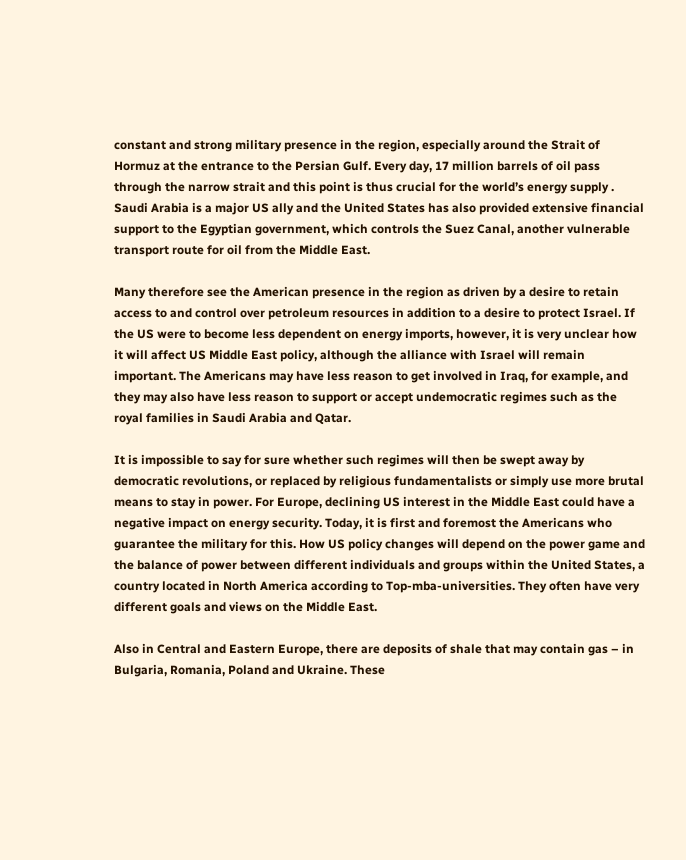constant and strong military presence in the region, especially around the Strait of Hormuz at the entrance to the Persian Gulf. Every day, 17 million barrels of oil pass through the narrow strait and this point is thus crucial for the world’s energy supply . Saudi Arabia is a major US ally and the United States has also provided extensive financial support to the Egyptian government, which controls the Suez Canal, another vulnerable transport route for oil from the Middle East.

Many therefore see the American presence in the region as driven by a desire to retain access to and control over petroleum resources in addition to a desire to protect Israel. If the US were to become less dependent on energy imports, however, it is very unclear how it will affect US Middle East policy, although the alliance with Israel will remain important. The Americans may have less reason to get involved in Iraq, for example, and they may also have less reason to support or accept undemocratic regimes such as the royal families in Saudi Arabia and Qatar.

It is impossible to say for sure whether such regimes will then be swept away by democratic revolutions, or replaced by religious fundamentalists or simply use more brutal means to stay in power. For Europe, declining US interest in the Middle East could have a negative impact on energy security. Today, it is first and foremost the Americans who guarantee the military for this. How US policy changes will depend on the power game and the balance of power between different individuals and groups within the United States, a country located in North America according to Top-mba-universities. They often have very different goals and views on the Middle East.

Also in Central and Eastern Europe, there are deposits of shale that may contain gas – in Bulgaria, Romania, Poland and Ukraine. These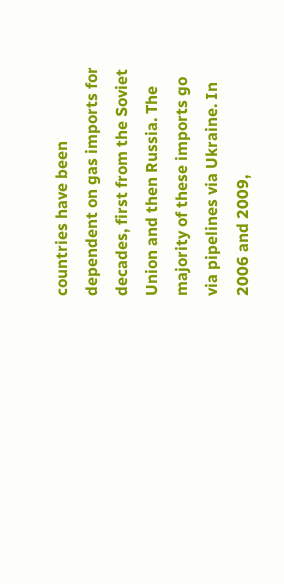countries have been dependent on gas imports for decades, first from the Soviet Union and then Russia. The majority of these imports go via pipelines via Ukraine. In 2006 and 2009,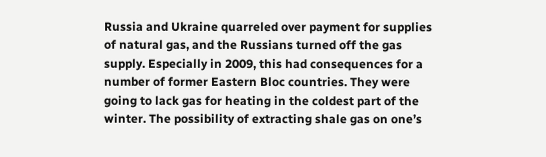Russia and Ukraine quarreled over payment for supplies of natural gas, and the Russians turned off the gas supply. Especially in 2009, this had consequences for a number of former Eastern Bloc countries. They were going to lack gas for heating in the coldest part of the winter. The possibility of extracting shale gas on one’s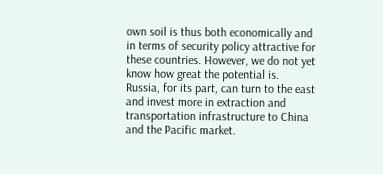own soil is thus both economically and in terms of security policy attractive for these countries. However, we do not yet know how great the potential is. Russia, for its part, can turn to the east and invest more in extraction and transportation infrastructure to China and the Pacific market.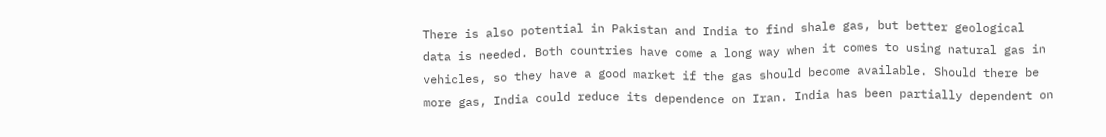There is also potential in Pakistan and India to find shale gas, but better geological data is needed. Both countries have come a long way when it comes to using natural gas in vehicles, so they have a good market if the gas should become available. Should there be more gas, India could reduce its dependence on Iran. India has been partially dependent on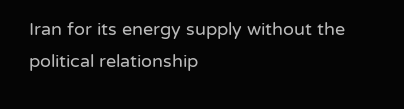Iran for its energy supply without the political relationship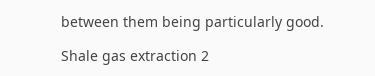between them being particularly good.

Shale gas extraction 2